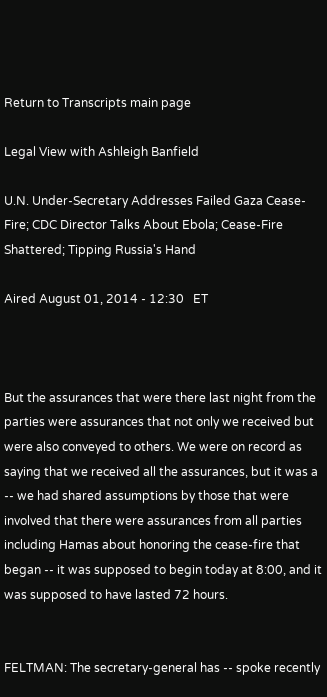Return to Transcripts main page

Legal View with Ashleigh Banfield

U.N. Under-Secretary Addresses Failed Gaza Cease-Fire; CDC Director Talks About Ebola; Cease-Fire Shattered; Tipping Russia's Hand

Aired August 01, 2014 - 12:30   ET



But the assurances that were there last night from the parties were assurances that not only we received but were also conveyed to others. We were on record as saying that we received all the assurances, but it was a -- we had shared assumptions by those that were involved that there were assurances from all parties including Hamas about honoring the cease-fire that began -- it was supposed to begin today at 8:00, and it was supposed to have lasted 72 hours.


FELTMAN: The secretary-general has -- spoke recently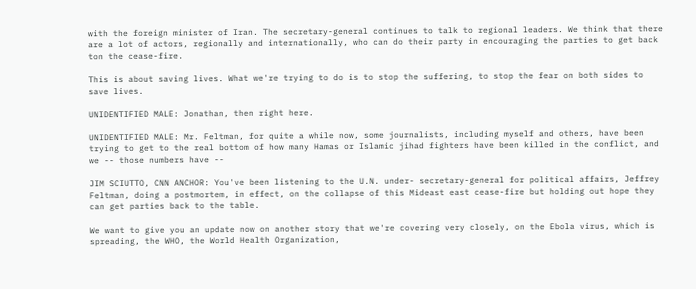with the foreign minister of Iran. The secretary-general continues to talk to regional leaders. We think that there are a lot of actors, regionally and internationally, who can do their party in encouraging the parties to get back ton the cease-fire.

This is about saving lives. What we're trying to do is to stop the suffering, to stop the fear on both sides to save lives.

UNIDENTIFIED MALE: Jonathan, then right here.

UNIDENTIFIED MALE: Mr. Feltman, for quite a while now, some journalists, including myself and others, have been trying to get to the real bottom of how many Hamas or Islamic jihad fighters have been killed in the conflict, and we -- those numbers have --

JIM SCIUTTO, CNN ANCHOR: You've been listening to the U.N. under- secretary-general for political affairs, Jeffrey Feltman, doing a postmortem, in effect, on the collapse of this Mideast east cease-fire but holding out hope they can get parties back to the table.

We want to give you an update now on another story that we're covering very closely, on the Ebola virus, which is spreading, the WHO, the World Health Organization,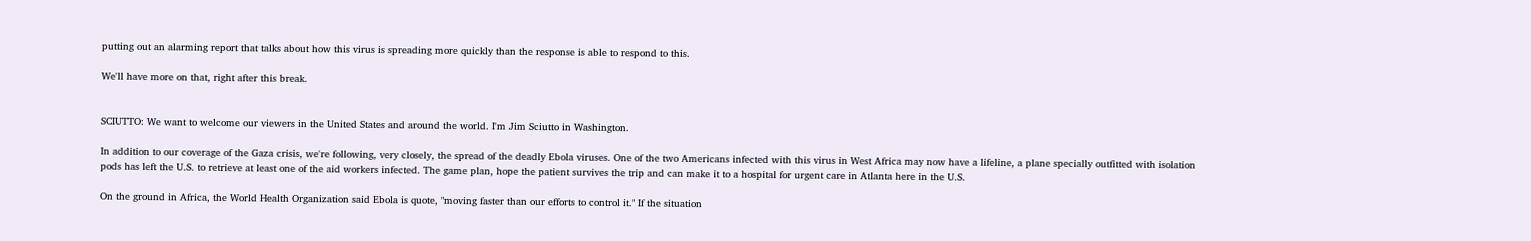putting out an alarming report that talks about how this virus is spreading more quickly than the response is able to respond to this.

We'll have more on that, right after this break.


SCIUTTO: We want to welcome our viewers in the United States and around the world. I'm Jim Sciutto in Washington.

In addition to our coverage of the Gaza crisis, we're following, very closely, the spread of the deadly Ebola viruses. One of the two Americans infected with this virus in West Africa may now have a lifeline, a plane specially outfitted with isolation pods has left the U.S. to retrieve at least one of the aid workers infected. The game plan, hope the patient survives the trip and can make it to a hospital for urgent care in Atlanta here in the U.S.

On the ground in Africa, the World Health Organization said Ebola is quote, "moving faster than our efforts to control it." If the situation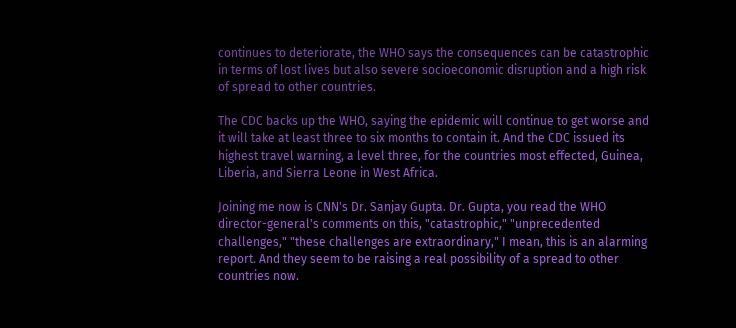continues to deteriorate, the WHO says the consequences can be catastrophic in terms of lost lives but also severe socioeconomic disruption and a high risk of spread to other countries.

The CDC backs up the WHO, saying the epidemic will continue to get worse and it will take at least three to six months to contain it. And the CDC issued its highest travel warning, a level three, for the countries most effected, Guinea, Liberia, and Sierra Leone in West Africa.

Joining me now is CNN's Dr. Sanjay Gupta. Dr. Gupta, you read the WHO director-general's comments on this, "catastrophic," "unprecedented challenges," "these challenges are extraordinary," I mean, this is an alarming report. And they seem to be raising a real possibility of a spread to other countries now.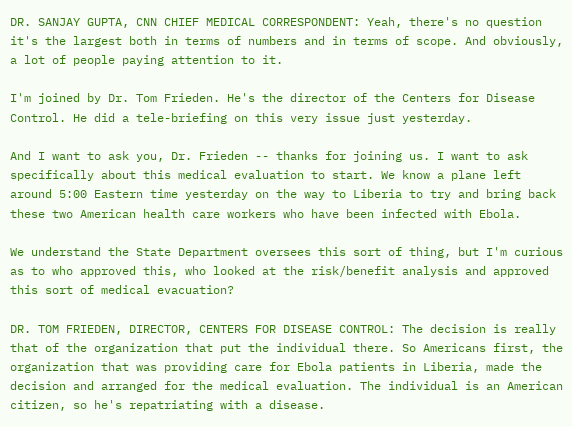DR. SANJAY GUPTA, CNN CHIEF MEDICAL CORRESPONDENT: Yeah, there's no question it's the largest both in terms of numbers and in terms of scope. And obviously, a lot of people paying attention to it.

I'm joined by Dr. Tom Frieden. He's the director of the Centers for Disease Control. He did a tele-briefing on this very issue just yesterday.

And I want to ask you, Dr. Frieden -- thanks for joining us. I want to ask specifically about this medical evaluation to start. We know a plane left around 5:00 Eastern time yesterday on the way to Liberia to try and bring back these two American health care workers who have been infected with Ebola.

We understand the State Department oversees this sort of thing, but I'm curious as to who approved this, who looked at the risk/benefit analysis and approved this sort of medical evacuation?

DR. TOM FRIEDEN, DIRECTOR, CENTERS FOR DISEASE CONTROL: The decision is really that of the organization that put the individual there. So Americans first, the organization that was providing care for Ebola patients in Liberia, made the decision and arranged for the medical evaluation. The individual is an American citizen, so he's repatriating with a disease.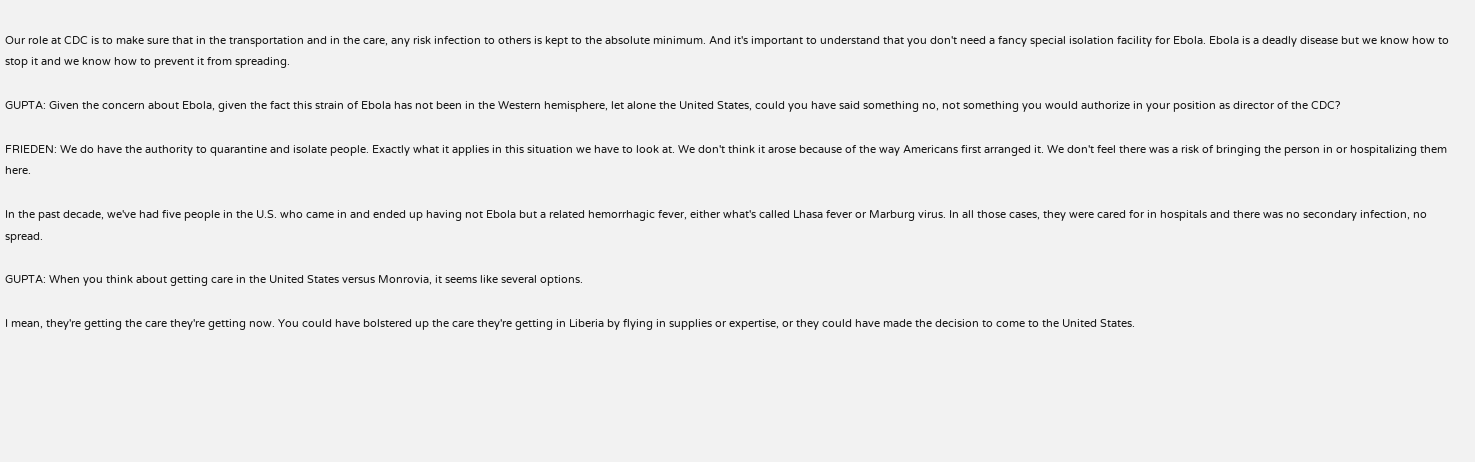Our role at CDC is to make sure that in the transportation and in the care, any risk infection to others is kept to the absolute minimum. And it's important to understand that you don't need a fancy special isolation facility for Ebola. Ebola is a deadly disease but we know how to stop it and we know how to prevent it from spreading.

GUPTA: Given the concern about Ebola, given the fact this strain of Ebola has not been in the Western hemisphere, let alone the United States, could you have said something no, not something you would authorize in your position as director of the CDC?

FRIEDEN: We do have the authority to quarantine and isolate people. Exactly what it applies in this situation we have to look at. We don't think it arose because of the way Americans first arranged it. We don't feel there was a risk of bringing the person in or hospitalizing them here.

In the past decade, we've had five people in the U.S. who came in and ended up having not Ebola but a related hemorrhagic fever, either what's called Lhasa fever or Marburg virus. In all those cases, they were cared for in hospitals and there was no secondary infection, no spread.

GUPTA: When you think about getting care in the United States versus Monrovia, it seems like several options.

I mean, they're getting the care they're getting now. You could have bolstered up the care they're getting in Liberia by flying in supplies or expertise, or they could have made the decision to come to the United States.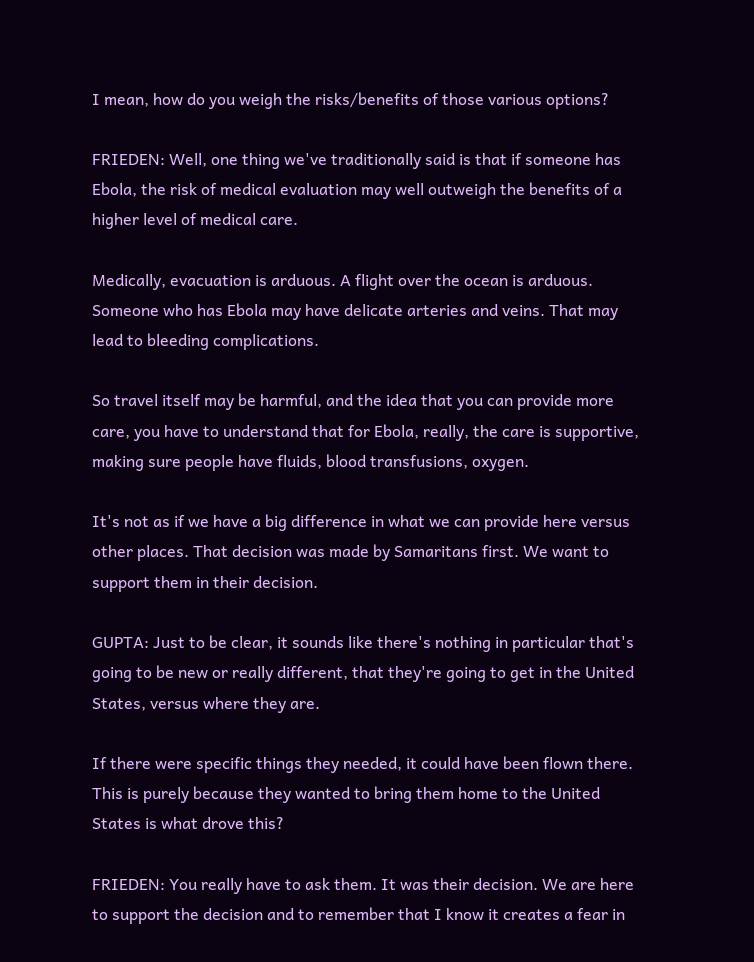I mean, how do you weigh the risks/benefits of those various options?

FRIEDEN: Well, one thing we've traditionally said is that if someone has Ebola, the risk of medical evaluation may well outweigh the benefits of a higher level of medical care.

Medically, evacuation is arduous. A flight over the ocean is arduous. Someone who has Ebola may have delicate arteries and veins. That may lead to bleeding complications.

So travel itself may be harmful, and the idea that you can provide more care, you have to understand that for Ebola, really, the care is supportive, making sure people have fluids, blood transfusions, oxygen.

It's not as if we have a big difference in what we can provide here versus other places. That decision was made by Samaritans first. We want to support them in their decision.

GUPTA: Just to be clear, it sounds like there's nothing in particular that's going to be new or really different, that they're going to get in the United States, versus where they are.

If there were specific things they needed, it could have been flown there. This is purely because they wanted to bring them home to the United States is what drove this?

FRIEDEN: You really have to ask them. It was their decision. We are here to support the decision and to remember that I know it creates a fear in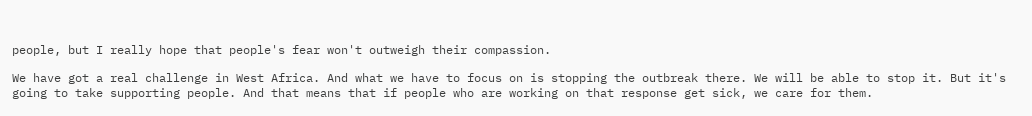people, but I really hope that people's fear won't outweigh their compassion.

We have got a real challenge in West Africa. And what we have to focus on is stopping the outbreak there. We will be able to stop it. But it's going to take supporting people. And that means that if people who are working on that response get sick, we care for them.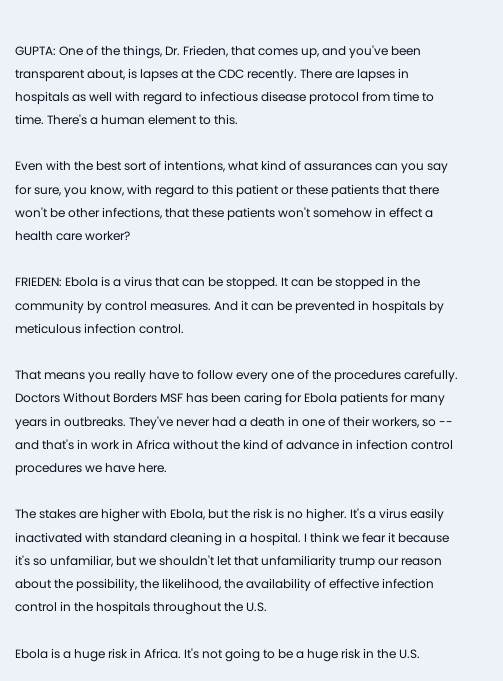GUPTA: One of the things, Dr. Frieden, that comes up, and you've been transparent about, is lapses at the CDC recently. There are lapses in hospitals as well with regard to infectious disease protocol from time to time. There's a human element to this.

Even with the best sort of intentions, what kind of assurances can you say for sure, you know, with regard to this patient or these patients that there won't be other infections, that these patients won't somehow in effect a health care worker?

FRIEDEN: Ebola is a virus that can be stopped. It can be stopped in the community by control measures. And it can be prevented in hospitals by meticulous infection control.

That means you really have to follow every one of the procedures carefully. Doctors Without Borders MSF has been caring for Ebola patients for many years in outbreaks. They've never had a death in one of their workers, so -- and that's in work in Africa without the kind of advance in infection control procedures we have here.

The stakes are higher with Ebola, but the risk is no higher. It's a virus easily inactivated with standard cleaning in a hospital. I think we fear it because it's so unfamiliar, but we shouldn't let that unfamiliarity trump our reason about the possibility, the likelihood, the availability of effective infection control in the hospitals throughout the U.S.

Ebola is a huge risk in Africa. It's not going to be a huge risk in the U.S.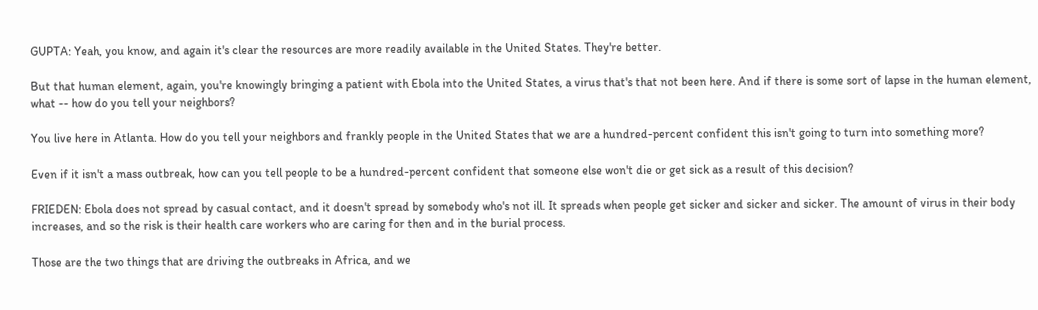GUPTA: Yeah, you know, and again it's clear the resources are more readily available in the United States. They're better.

But that human element, again, you're knowingly bringing a patient with Ebola into the United States, a virus that's that not been here. And if there is some sort of lapse in the human element, what -- how do you tell your neighbors?

You live here in Atlanta. How do you tell your neighbors and frankly people in the United States that we are a hundred-percent confident this isn't going to turn into something more?

Even if it isn't a mass outbreak, how can you tell people to be a hundred-percent confident that someone else won't die or get sick as a result of this decision?

FRIEDEN: Ebola does not spread by casual contact, and it doesn't spread by somebody who's not ill. It spreads when people get sicker and sicker and sicker. The amount of virus in their body increases, and so the risk is their health care workers who are caring for then and in the burial process.

Those are the two things that are driving the outbreaks in Africa, and we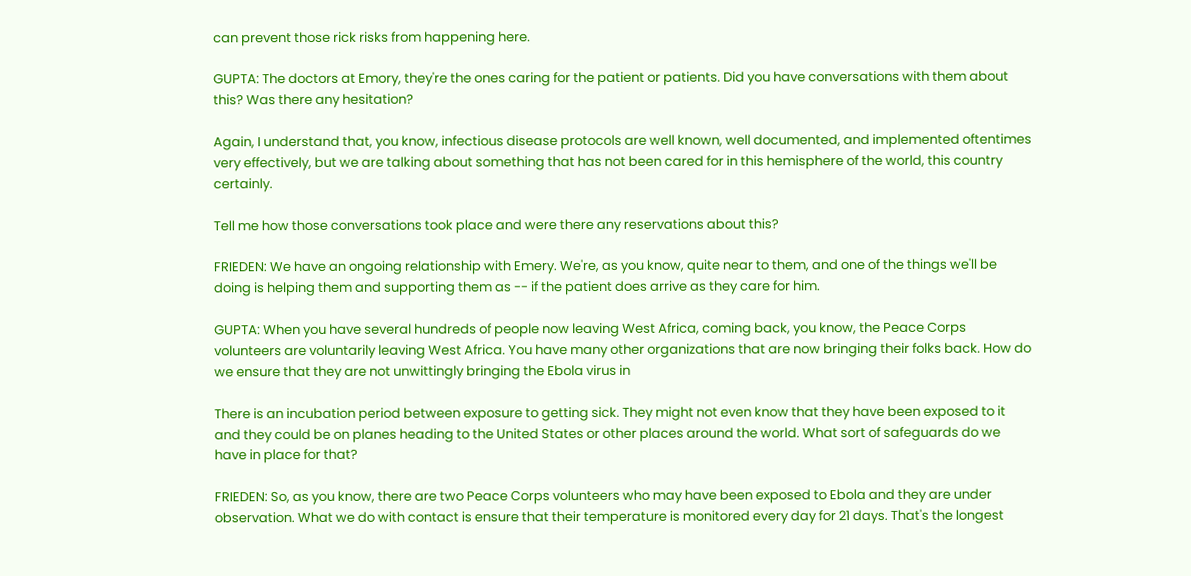can prevent those rick risks from happening here.

GUPTA: The doctors at Emory, they're the ones caring for the patient or patients. Did you have conversations with them about this? Was there any hesitation?

Again, I understand that, you know, infectious disease protocols are well known, well documented, and implemented oftentimes very effectively, but we are talking about something that has not been cared for in this hemisphere of the world, this country certainly.

Tell me how those conversations took place and were there any reservations about this?

FRIEDEN: We have an ongoing relationship with Emery. We're, as you know, quite near to them, and one of the things we'll be doing is helping them and supporting them as -- if the patient does arrive as they care for him.

GUPTA: When you have several hundreds of people now leaving West Africa, coming back, you know, the Peace Corps volunteers are voluntarily leaving West Africa. You have many other organizations that are now bringing their folks back. How do we ensure that they are not unwittingly bringing the Ebola virus in

There is an incubation period between exposure to getting sick. They might not even know that they have been exposed to it and they could be on planes heading to the United States or other places around the world. What sort of safeguards do we have in place for that?

FRIEDEN: So, as you know, there are two Peace Corps volunteers who may have been exposed to Ebola and they are under observation. What we do with contact is ensure that their temperature is monitored every day for 21 days. That's the longest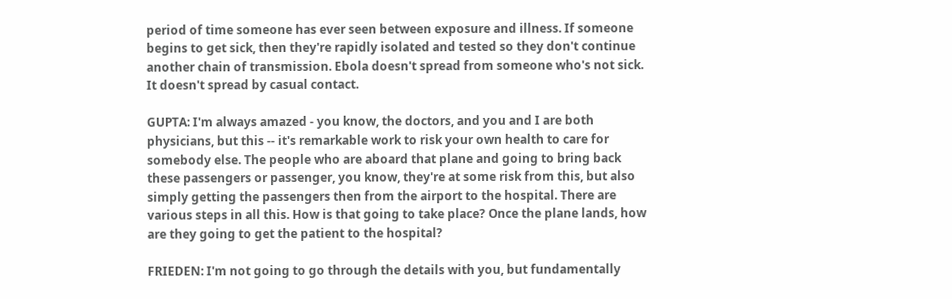period of time someone has ever seen between exposure and illness. If someone begins to get sick, then they're rapidly isolated and tested so they don't continue another chain of transmission. Ebola doesn't spread from someone who's not sick. It doesn't spread by casual contact.

GUPTA: I'm always amazed - you know, the doctors, and you and I are both physicians, but this -- it's remarkable work to risk your own health to care for somebody else. The people who are aboard that plane and going to bring back these passengers or passenger, you know, they're at some risk from this, but also simply getting the passengers then from the airport to the hospital. There are various steps in all this. How is that going to take place? Once the plane lands, how are they going to get the patient to the hospital?

FRIEDEN: I'm not going to go through the details with you, but fundamentally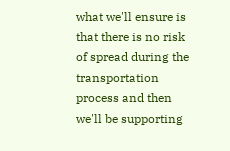what we'll ensure is that there is no risk of spread during the transportation process and then we'll be supporting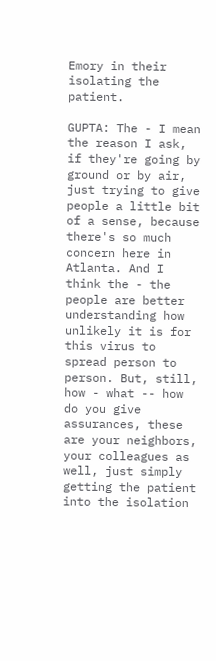Emory in their isolating the patient.

GUPTA: The - I mean the reason I ask, if they're going by ground or by air, just trying to give people a little bit of a sense, because there's so much concern here in Atlanta. And I think the - the people are better understanding how unlikely it is for this virus to spread person to person. But, still, how - what -- how do you give assurances, these are your neighbors, your colleagues as well, just simply getting the patient into the isolation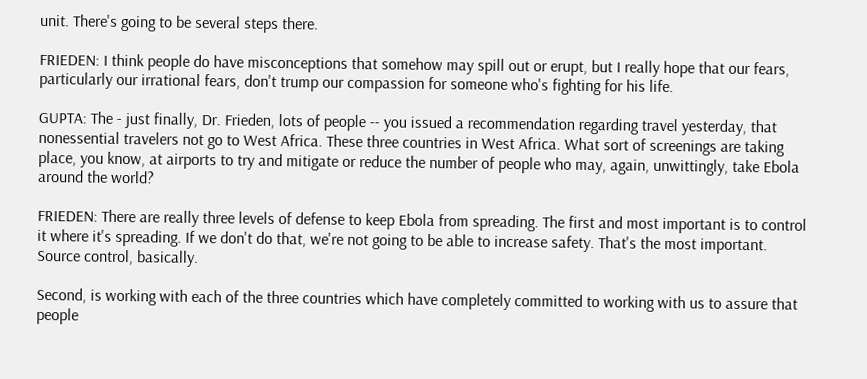unit. There's going to be several steps there.

FRIEDEN: I think people do have misconceptions that somehow may spill out or erupt, but I really hope that our fears, particularly our irrational fears, don't trump our compassion for someone who's fighting for his life.

GUPTA: The - just finally, Dr. Frieden, lots of people -- you issued a recommendation regarding travel yesterday, that nonessential travelers not go to West Africa. These three countries in West Africa. What sort of screenings are taking place, you know, at airports to try and mitigate or reduce the number of people who may, again, unwittingly, take Ebola around the world?

FRIEDEN: There are really three levels of defense to keep Ebola from spreading. The first and most important is to control it where it's spreading. If we don't do that, we're not going to be able to increase safety. That's the most important. Source control, basically.

Second, is working with each of the three countries which have completely committed to working with us to assure that people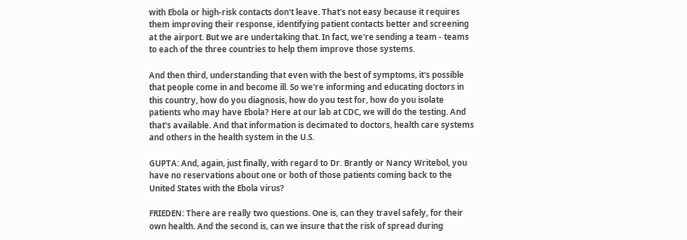with Ebola or high-risk contacts don't leave. That's not easy because it requires them improving their response, identifying patient contacts better and screening at the airport. But we are undertaking that. In fact, we're sending a team - teams to each of the three countries to help them improve those systems.

And then third, understanding that even with the best of symptoms, it's possible that people come in and become ill. So we're informing and educating doctors in this country, how do you diagnosis, how do you test for, how do you isolate patients who may have Ebola? Here at our lab at CDC, we will do the testing. And that's available. And that information is decimated to doctors, health care systems and others in the health system in the U.S.

GUPTA: And, again, just finally, with regard to Dr. Brantly or Nancy Writebol, you have no reservations about one or both of those patients coming back to the United States with the Ebola virus?

FRIEDEN: There are really two questions. One is, can they travel safely, for their own health. And the second is, can we insure that the risk of spread during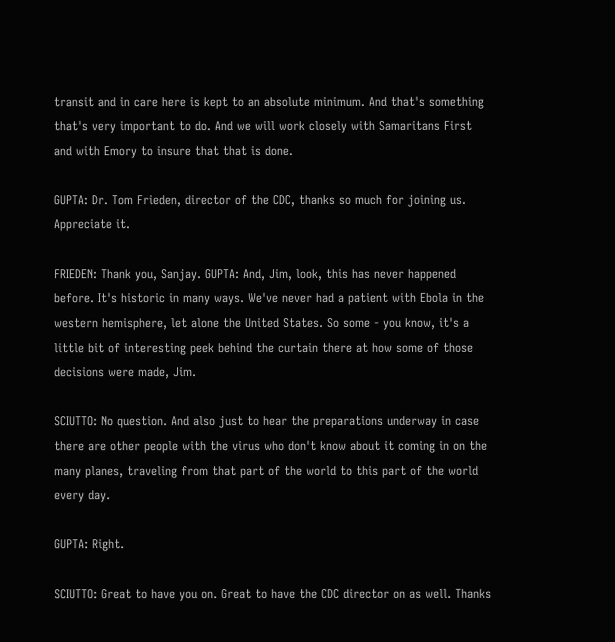transit and in care here is kept to an absolute minimum. And that's something that's very important to do. And we will work closely with Samaritans First and with Emory to insure that that is done.

GUPTA: Dr. Tom Frieden, director of the CDC, thanks so much for joining us. Appreciate it.

FRIEDEN: Thank you, Sanjay. GUPTA: And, Jim, look, this has never happened before. It's historic in many ways. We've never had a patient with Ebola in the western hemisphere, let alone the United States. So some - you know, it's a little bit of interesting peek behind the curtain there at how some of those decisions were made, Jim.

SCIUTTO: No question. And also just to hear the preparations underway in case there are other people with the virus who don't know about it coming in on the many planes, traveling from that part of the world to this part of the world every day.

GUPTA: Right.

SCIUTTO: Great to have you on. Great to have the CDC director on as well. Thanks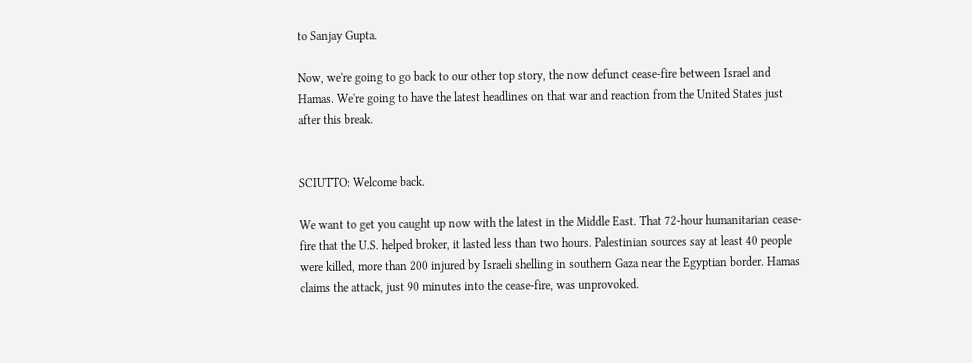to Sanjay Gupta.

Now, we're going to go back to our other top story, the now defunct cease-fire between Israel and Hamas. We're going to have the latest headlines on that war and reaction from the United States just after this break.


SCIUTTO: Welcome back.

We want to get you caught up now with the latest in the Middle East. That 72-hour humanitarian cease-fire that the U.S. helped broker, it lasted less than two hours. Palestinian sources say at least 40 people were killed, more than 200 injured by Israeli shelling in southern Gaza near the Egyptian border. Hamas claims the attack, just 90 minutes into the cease-fire, was unprovoked.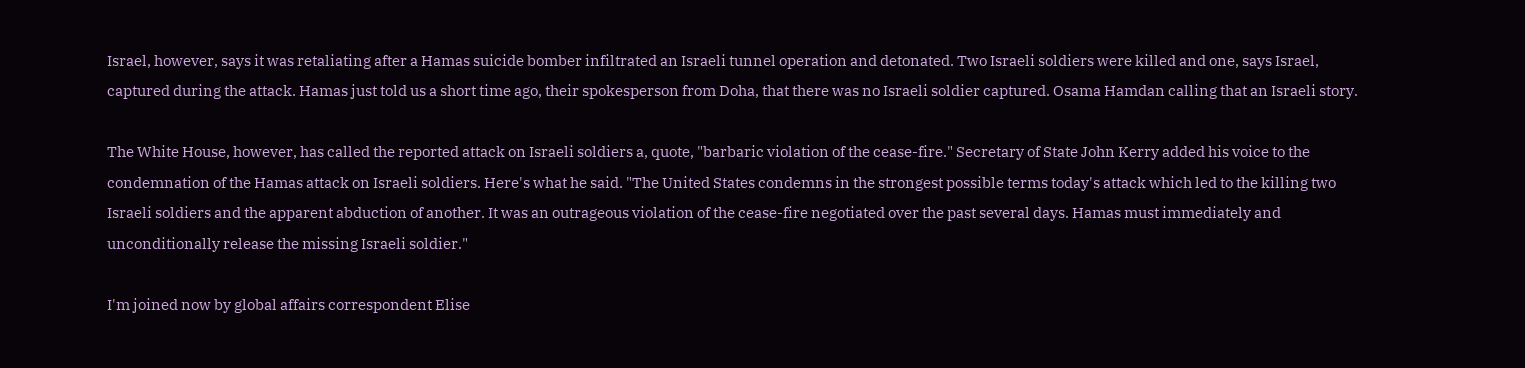Israel, however, says it was retaliating after a Hamas suicide bomber infiltrated an Israeli tunnel operation and detonated. Two Israeli soldiers were killed and one, says Israel, captured during the attack. Hamas just told us a short time ago, their spokesperson from Doha, that there was no Israeli soldier captured. Osama Hamdan calling that an Israeli story.

The White House, however, has called the reported attack on Israeli soldiers a, quote, "barbaric violation of the cease-fire." Secretary of State John Kerry added his voice to the condemnation of the Hamas attack on Israeli soldiers. Here's what he said. "The United States condemns in the strongest possible terms today's attack which led to the killing two Israeli soldiers and the apparent abduction of another. It was an outrageous violation of the cease-fire negotiated over the past several days. Hamas must immediately and unconditionally release the missing Israeli soldier."

I'm joined now by global affairs correspondent Elise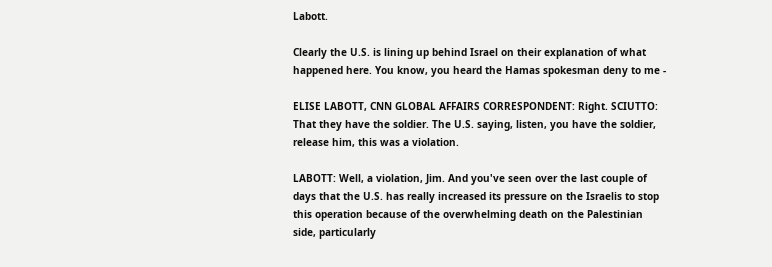Labott.

Clearly the U.S. is lining up behind Israel on their explanation of what happened here. You know, you heard the Hamas spokesman deny to me -

ELISE LABOTT, CNN GLOBAL AFFAIRS CORRESPONDENT: Right. SCIUTTO: That they have the soldier. The U.S. saying, listen, you have the soldier, release him, this was a violation.

LABOTT: Well, a violation, Jim. And you've seen over the last couple of days that the U.S. has really increased its pressure on the Israelis to stop this operation because of the overwhelming death on the Palestinian side, particularly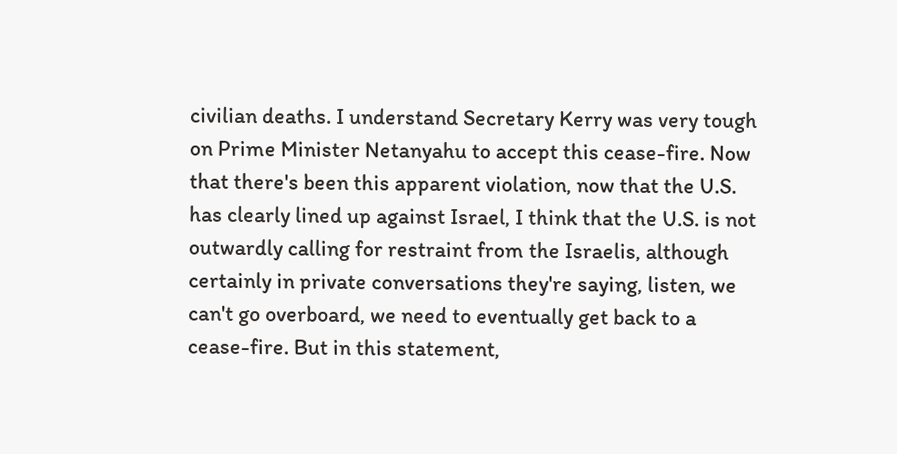civilian deaths. I understand Secretary Kerry was very tough on Prime Minister Netanyahu to accept this cease-fire. Now that there's been this apparent violation, now that the U.S. has clearly lined up against Israel, I think that the U.S. is not outwardly calling for restraint from the Israelis, although certainly in private conversations they're saying, listen, we can't go overboard, we need to eventually get back to a cease-fire. But in this statement,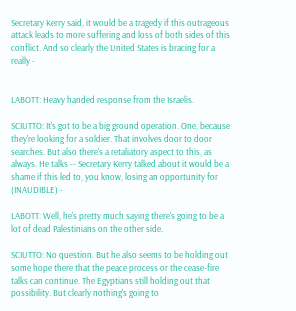Secretary Kerry said, it would be a tragedy if this outrageous attack leads to more suffering and loss of both sides of this conflict. And so clearly the United States is bracing for a really -


LABOTT: Heavy handed response from the Israelis.

SCIUTTO: It's got to be a big ground operation. One, because they're looking for a soldier. That involves door to door searches. But also there's a retaliatory aspect to this, as always. He talks -- Secretary Kerry talked about it would be a shame if this led to, you know, losing an opportunity for (INAUDIBLE) -

LABOTT: Well, he's pretty much saying there's going to be a lot of dead Palestinians on the other side.

SCIUTTO: No question. But he also seems to be holding out some hope there that the peace process or the cease-fire talks can continue. The Egyptians still holding out that possibility. But clearly nothing's going to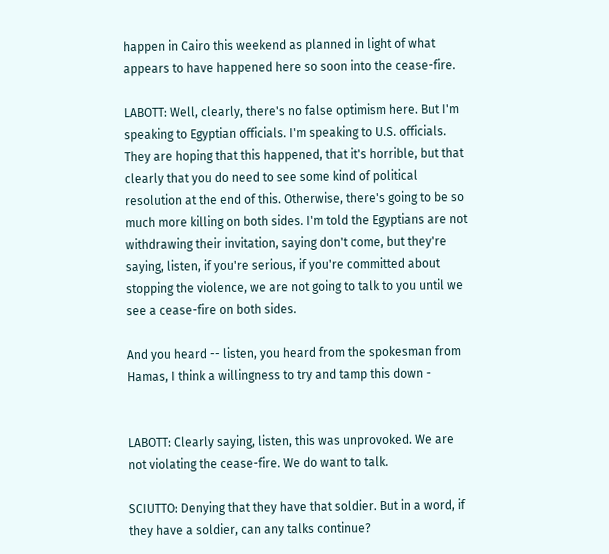happen in Cairo this weekend as planned in light of what appears to have happened here so soon into the cease-fire.

LABOTT: Well, clearly, there's no false optimism here. But I'm speaking to Egyptian officials. I'm speaking to U.S. officials. They are hoping that this happened, that it's horrible, but that clearly that you do need to see some kind of political resolution at the end of this. Otherwise, there's going to be so much more killing on both sides. I'm told the Egyptians are not withdrawing their invitation, saying don't come, but they're saying, listen, if you're serious, if you're committed about stopping the violence, we are not going to talk to you until we see a cease-fire on both sides.

And you heard -- listen, you heard from the spokesman from Hamas, I think a willingness to try and tamp this down -


LABOTT: Clearly saying, listen, this was unprovoked. We are not violating the cease-fire. We do want to talk.

SCIUTTO: Denying that they have that soldier. But in a word, if they have a soldier, can any talks continue?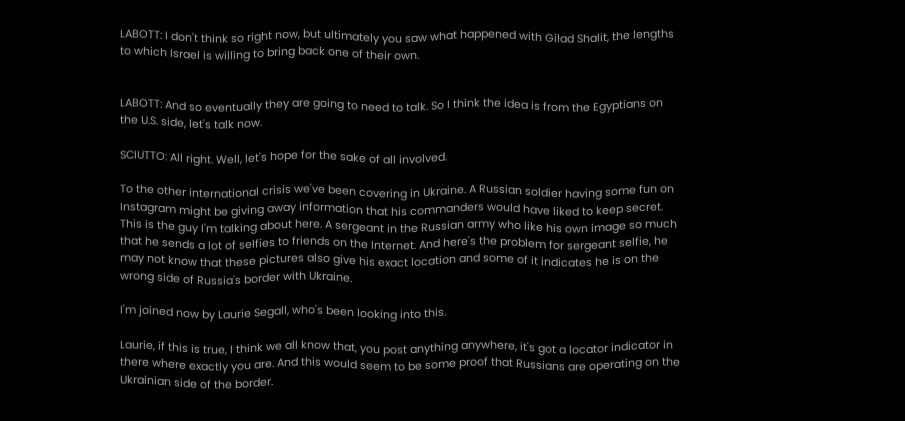LABOTT: I don't think so right now, but ultimately you saw what happened with Gilad Shalit, the lengths to which Israel is willing to bring back one of their own.


LABOTT: And so eventually they are going to need to talk. So I think the idea is from the Egyptians on the U.S. side, let's talk now.

SCIUTTO: All right. Well, let's hope for the sake of all involved.

To the other international crisis we've been covering in Ukraine. A Russian soldier having some fun on Instagram might be giving away information that his commanders would have liked to keep secret. This is the guy I'm talking about here. A sergeant in the Russian army who like his own image so much that he sends a lot of selfies to friends on the Internet. And here's the problem for sergeant selfie, he may not know that these pictures also give his exact location and some of it indicates he is on the wrong side of Russia's border with Ukraine.

I'm joined now by Laurie Segall, who's been looking into this.

Laurie, if this is true, I think we all know that, you post anything anywhere, it's got a locator indicator in there where exactly you are. And this would seem to be some proof that Russians are operating on the Ukrainian side of the border.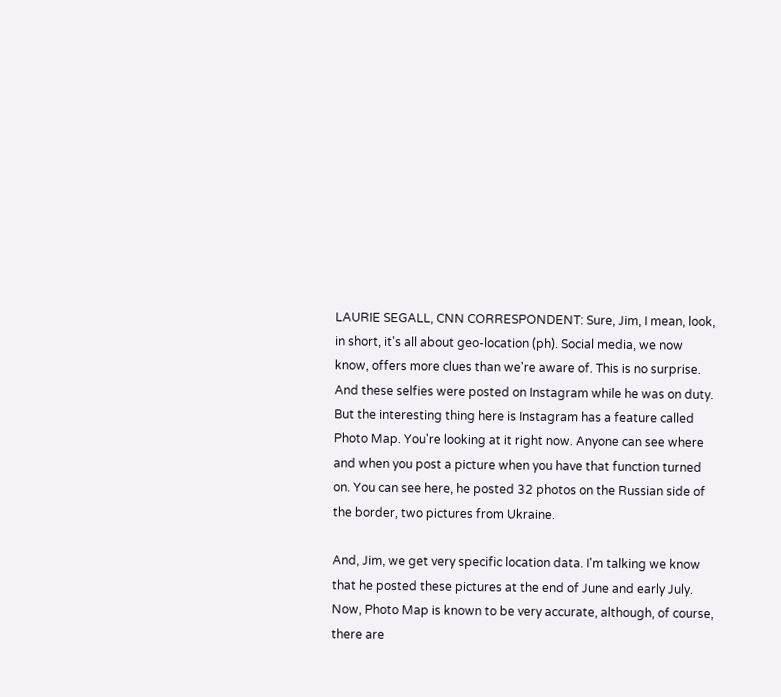LAURIE SEGALL, CNN CORRESPONDENT: Sure, Jim, I mean, look, in short, it's all about geo-location (ph). Social media, we now know, offers more clues than we're aware of. This is no surprise. And these selfies were posted on Instagram while he was on duty. But the interesting thing here is Instagram has a feature called Photo Map. You're looking at it right now. Anyone can see where and when you post a picture when you have that function turned on. You can see here, he posted 32 photos on the Russian side of the border, two pictures from Ukraine.

And, Jim, we get very specific location data. I'm talking we know that he posted these pictures at the end of June and early July. Now, Photo Map is known to be very accurate, although, of course, there are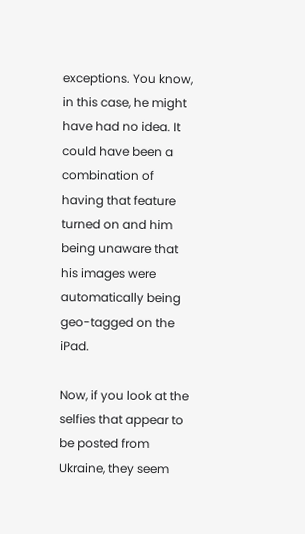exceptions. You know, in this case, he might have had no idea. It could have been a combination of having that feature turned on and him being unaware that his images were automatically being geo-tagged on the iPad.

Now, if you look at the selfies that appear to be posted from Ukraine, they seem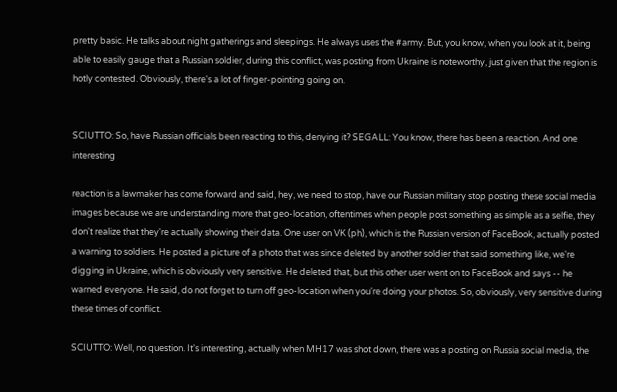pretty basic. He talks about night gatherings and sleepings. He always uses the #army. But, you know, when you look at it, being able to easily gauge that a Russian soldier, during this conflict, was posting from Ukraine is noteworthy, just given that the region is hotly contested. Obviously, there's a lot of finger-pointing going on.


SCIUTTO: So, have Russian officials been reacting to this, denying it? SEGALL: You know, there has been a reaction. And one interesting

reaction is a lawmaker has come forward and said, hey, we need to stop, have our Russian military stop posting these social media images because we are understanding more that geo-location, oftentimes when people post something as simple as a selfie, they don't realize that they're actually showing their data. One user on VK (ph), which is the Russian version of FaceBook, actually posted a warning to soldiers. He posted a picture of a photo that was since deleted by another soldier that said something like, we're digging in Ukraine, which is obviously very sensitive. He deleted that, but this other user went on to FaceBook and says -- he warned everyone. He said, do not forget to turn off geo-location when you're doing your photos. So, obviously, very sensitive during these times of conflict.

SCIUTTO: Well, no question. It's interesting, actually when MH17 was shot down, there was a posting on Russia social media, the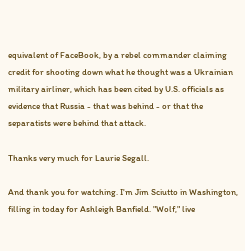equivalent of FaceBook, by a rebel commander claiming credit for shooting down what he thought was a Ukrainian military airliner, which has been cited by U.S. officials as evidence that Russia - that was behind - or that the separatists were behind that attack.

Thanks very much for Laurie Segall.

And thank you for watching. I'm Jim Sciutto in Washington, filling in today for Ashleigh Banfield. "Wolf," live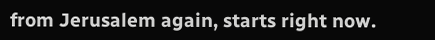from Jerusalem again, starts right now.